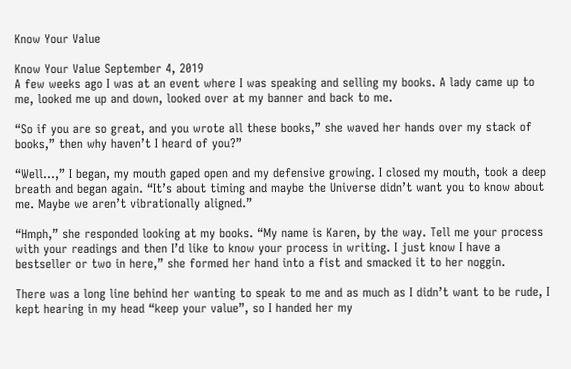Know Your Value

Know Your Value September 4, 2019
A few weeks ago I was at an event where I was speaking and selling my books. A lady came up to me, looked me up and down, looked over at my banner and back to me.

“So if you are so great, and you wrote all these books,” she waved her hands over my stack of books,” then why haven’t I heard of you?”

“Well…,” I began, my mouth gaped open and my defensive growing. I closed my mouth, took a deep breath and began again. “It’s about timing and maybe the Universe didn’t want you to know about me. Maybe we aren’t vibrationally aligned.”

“Hmph,” she responded looking at my books. “My name is Karen, by the way. Tell me your process with your readings and then I’d like to know your process in writing. I just know I have a bestseller or two in here,” she formed her hand into a fist and smacked it to her noggin.

There was a long line behind her wanting to speak to me and as much as I didn’t want to be rude, I kept hearing in my head “keep your value”, so I handed her my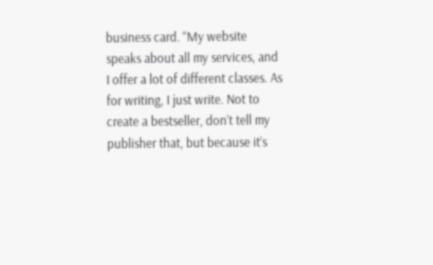business card. “My website speaks about all my services, and I offer a lot of different classes. As for writing, I just write. Not to create a bestseller, don’t tell my publisher that, but because it’s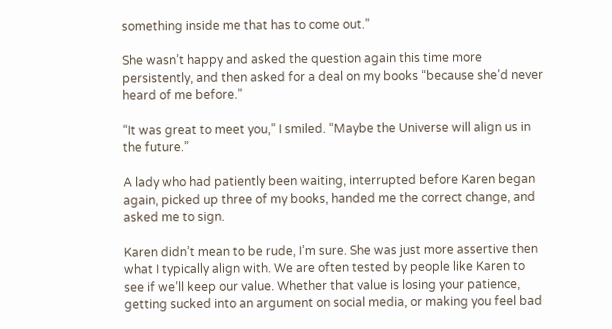something inside me that has to come out.”

She wasn’t happy and asked the question again this time more persistently, and then asked for a deal on my books “because she’d never heard of me before.”

“It was great to meet you,” I smiled. “Maybe the Universe will align us in the future.”

A lady who had patiently been waiting, interrupted before Karen began again, picked up three of my books, handed me the correct change, and asked me to sign.

Karen didn’t mean to be rude, I’m sure. She was just more assertive then what I typically align with. We are often tested by people like Karen to see if we’ll keep our value. Whether that value is losing your patience, getting sucked into an argument on social media, or making you feel bad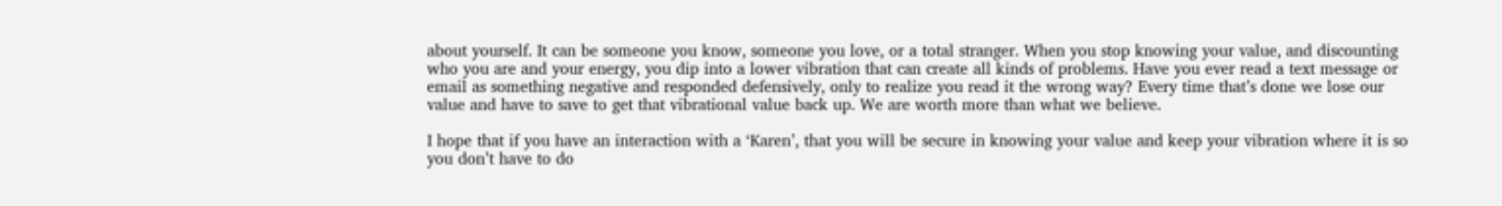about yourself. It can be someone you know, someone you love, or a total stranger. When you stop knowing your value, and discounting who you are and your energy, you dip into a lower vibration that can create all kinds of problems. Have you ever read a text message or email as something negative and responded defensively, only to realize you read it the wrong way? Every time that’s done we lose our value and have to save to get that vibrational value back up. We are worth more than what we believe.

I hope that if you have an interaction with a ‘Karen’, that you will be secure in knowing your value and keep your vibration where it is so you don’t have to do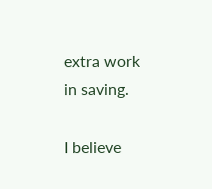extra work in saving.

I believe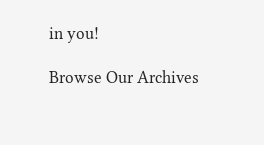in you!

Browse Our Archives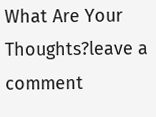What Are Your Thoughts?leave a comment